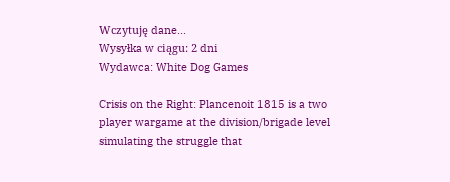Wczytuję dane...
Wysyłka w ciągu: 2 dni
Wydawca: White Dog Games

Crisis on the Right: Plancenoit 1815 is a two player wargame at the division/brigade level simulating the struggle that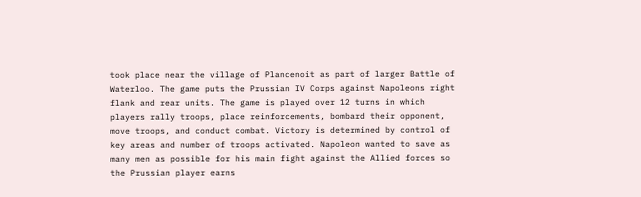took place near the village of Plancenoit as part of larger Battle of Waterloo. The game puts the Prussian IV Corps against Napoleons right flank and rear units. The game is played over 12 turns in which players rally troops, place reinforcements, bombard their opponent, move troops, and conduct combat. Victory is determined by control of key areas and number of troops activated. Napoleon wanted to save as many men as possible for his main fight against the Allied forces so the Prussian player earns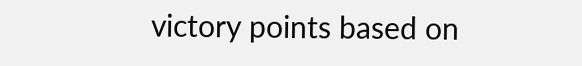victory points based on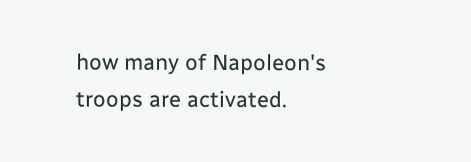how many of Napoleon's troops are activated.